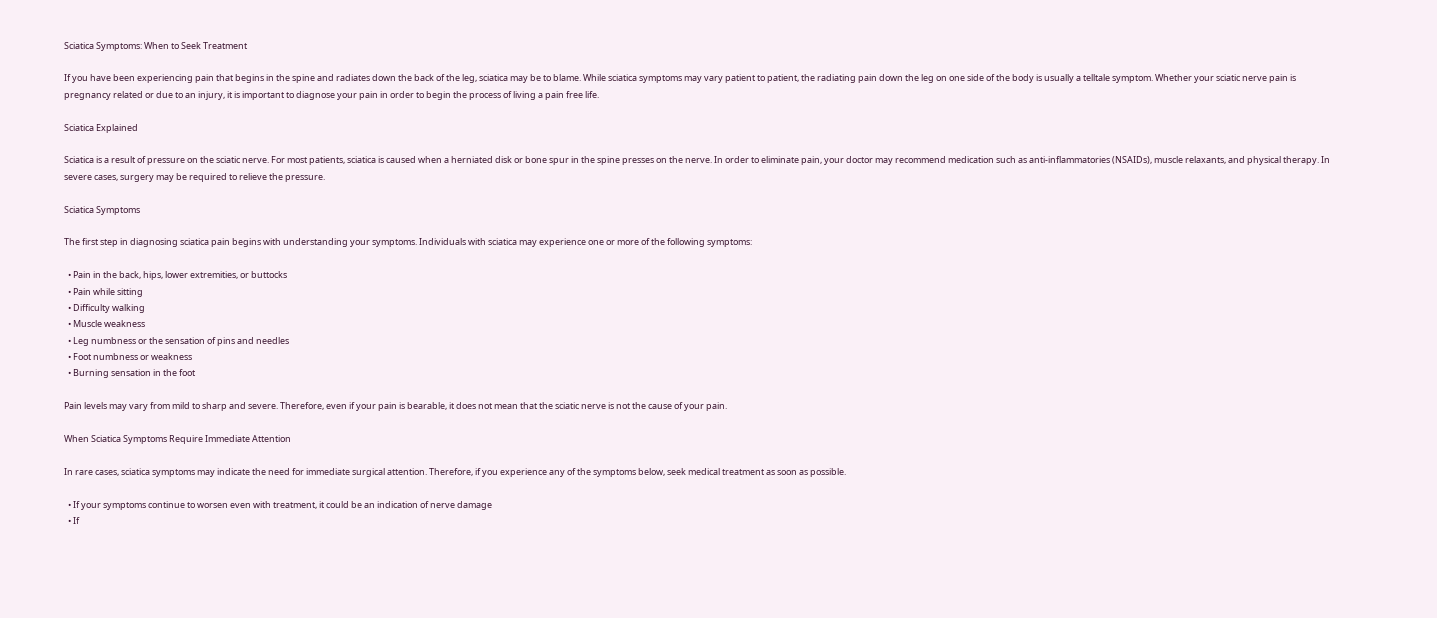Sciatica Symptoms: When to Seek Treatment

If you have been experiencing pain that begins in the spine and radiates down the back of the leg, sciatica may be to blame. While sciatica symptoms may vary patient to patient, the radiating pain down the leg on one side of the body is usually a telltale symptom. Whether your sciatic nerve pain is pregnancy related or due to an injury, it is important to diagnose your pain in order to begin the process of living a pain free life.

Sciatica Explained

Sciatica is a result of pressure on the sciatic nerve. For most patients, sciatica is caused when a herniated disk or bone spur in the spine presses on the nerve. In order to eliminate pain, your doctor may recommend medication such as anti-inflammatories (NSAIDs), muscle relaxants, and physical therapy. In severe cases, surgery may be required to relieve the pressure.

Sciatica Symptoms

The first step in diagnosing sciatica pain begins with understanding your symptoms. Individuals with sciatica may experience one or more of the following symptoms:

  • Pain in the back, hips, lower extremities, or buttocks
  • Pain while sitting
  • Difficulty walking
  • Muscle weakness
  • Leg numbness or the sensation of pins and needles
  • Foot numbness or weakness
  • Burning sensation in the foot

Pain levels may vary from mild to sharp and severe. Therefore, even if your pain is bearable, it does not mean that the sciatic nerve is not the cause of your pain.

When Sciatica Symptoms Require Immediate Attention

In rare cases, sciatica symptoms may indicate the need for immediate surgical attention. Therefore, if you experience any of the symptoms below, seek medical treatment as soon as possible.

  • If your symptoms continue to worsen even with treatment, it could be an indication of nerve damage
  • If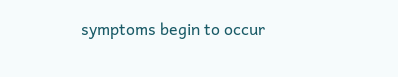symptoms begin to occur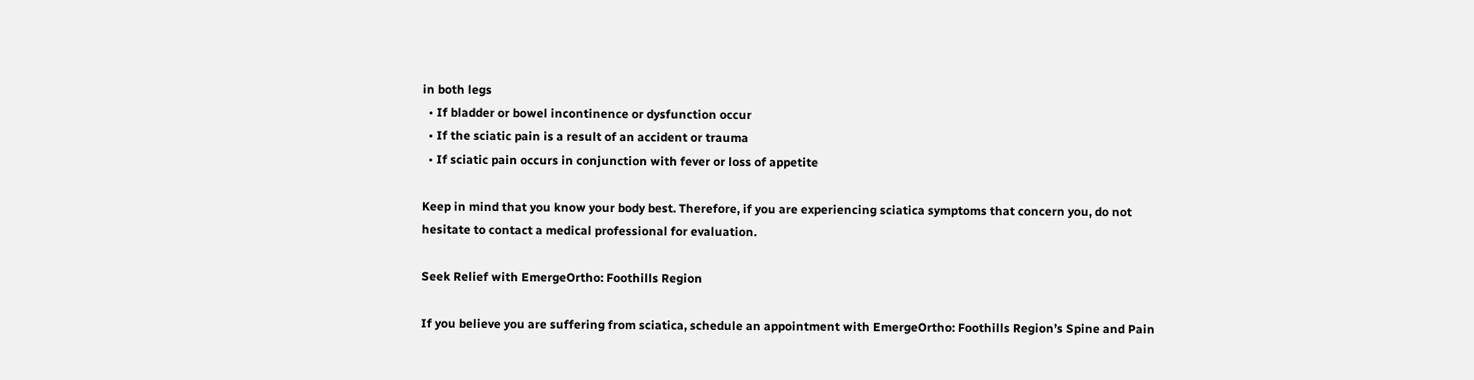in both legs
  • If bladder or bowel incontinence or dysfunction occur
  • If the sciatic pain is a result of an accident or trauma
  • If sciatic pain occurs in conjunction with fever or loss of appetite

Keep in mind that you know your body best. Therefore, if you are experiencing sciatica symptoms that concern you, do not hesitate to contact a medical professional for evaluation.

Seek Relief with EmergeOrtho: Foothills Region

If you believe you are suffering from sciatica, schedule an appointment with EmergeOrtho: Foothills Region’s Spine and Pain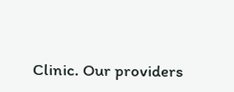Clinic. Our providers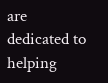are dedicated to helping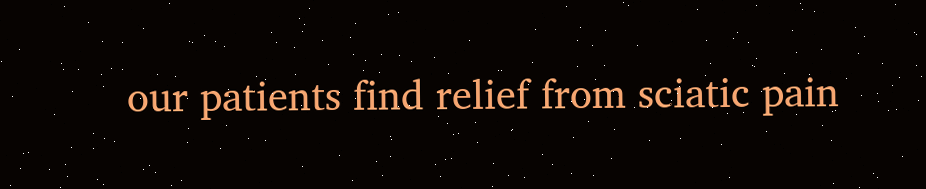our patients find relief from sciatic pain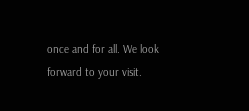once and for all. We look forward to your visit.